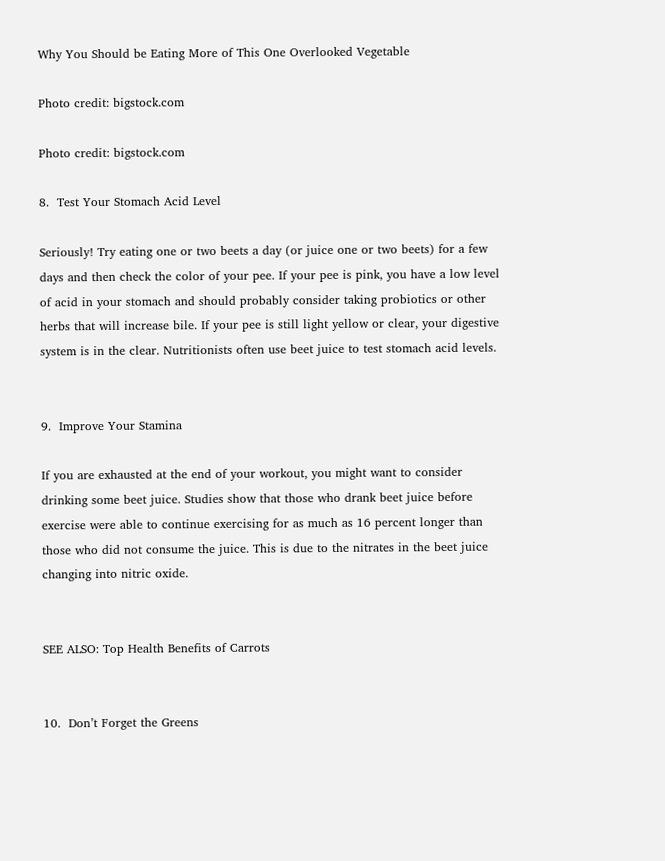Why You Should be Eating More of This One Overlooked Vegetable

Photo credit: bigstock.com

Photo credit: bigstock.com

8.  Test Your Stomach Acid Level

Seriously! Try eating one or two beets a day (or juice one or two beets) for a few days and then check the color of your pee. If your pee is pink, you have a low level of acid in your stomach and should probably consider taking probiotics or other herbs that will increase bile. If your pee is still light yellow or clear, your digestive system is in the clear. Nutritionists often use beet juice to test stomach acid levels.


9.  Improve Your Stamina

If you are exhausted at the end of your workout, you might want to consider drinking some beet juice. Studies show that those who drank beet juice before exercise were able to continue exercising for as much as 16 percent longer than those who did not consume the juice. This is due to the nitrates in the beet juice changing into nitric oxide.


SEE ALSO: Top Health Benefits of Carrots


10.  Don’t Forget the Greens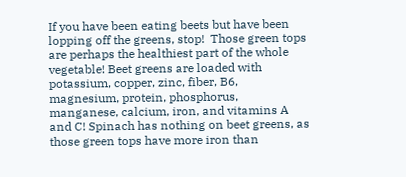If you have been eating beets but have been lopping off the greens, stop!  Those green tops are perhaps the healthiest part of the whole vegetable! Beet greens are loaded with potassium, copper, zinc, fiber, B6, magnesium, protein, phosphorus, manganese, calcium, iron, and vitamins A and C! Spinach has nothing on beet greens, as those green tops have more iron than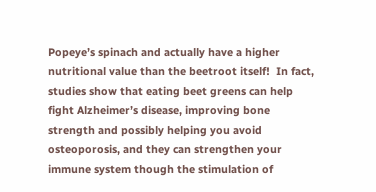Popeye’s spinach and actually have a higher nutritional value than the beetroot itself!  In fact, studies show that eating beet greens can help fight Alzheimer’s disease, improving bone strength and possibly helping you avoid osteoporosis, and they can strengthen your immune system though the stimulation of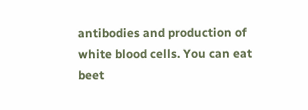antibodies and production of white blood cells. You can eat beet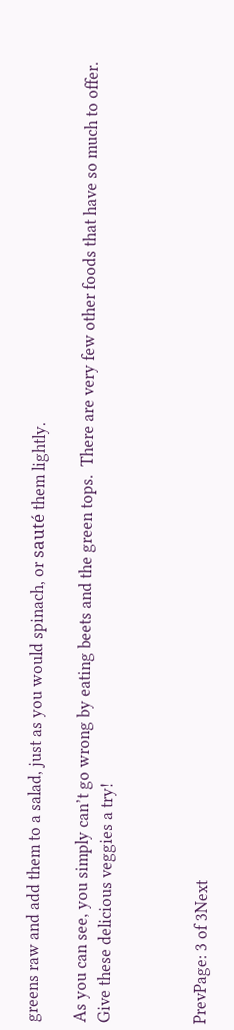greens raw and add them to a salad, just as you would spinach, or sauté them lightly.

As you can see, you simply can’t go wrong by eating beets and the green tops.  There are very few other foods that have so much to offer. Give these delicious veggies a try!



PrevPage: 3 of 3Next